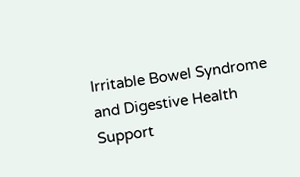Irritable Bowel Syndrome and Digestive Health Support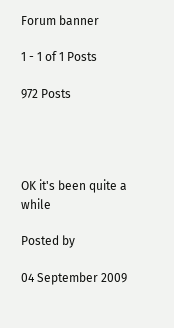Forum banner

1 - 1 of 1 Posts

972 Posts




OK it's been quite a while

Posted by

04 September 2009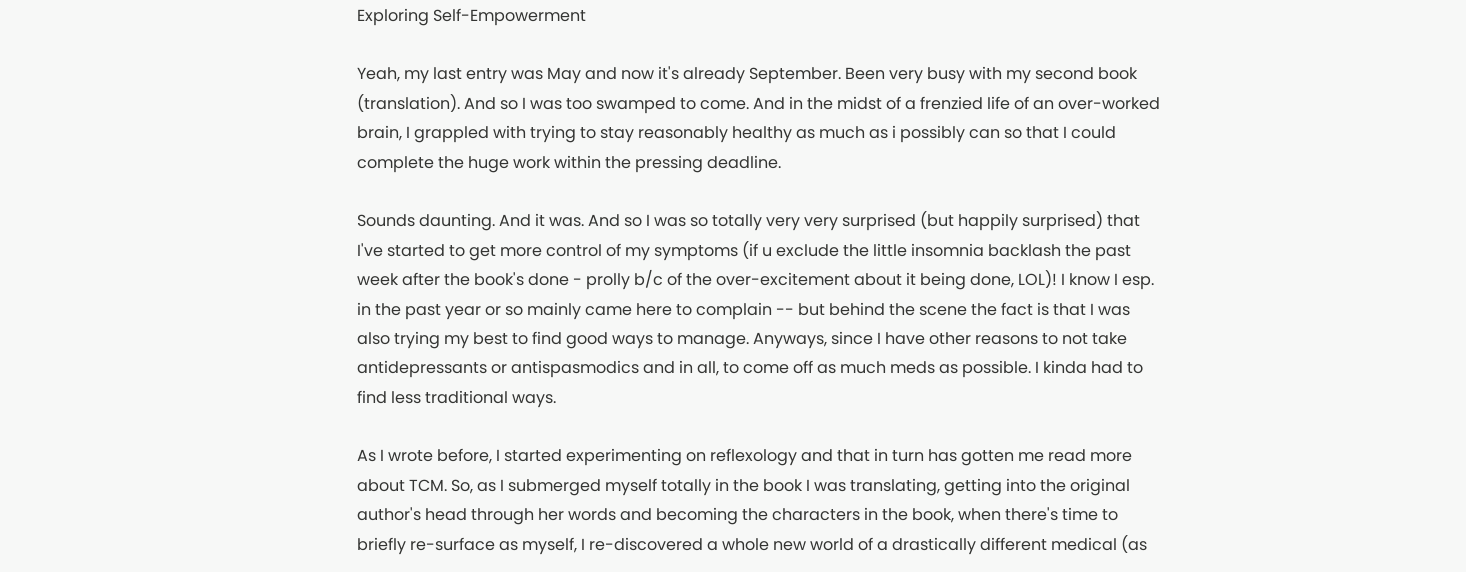Exploring Self-Empowerment

Yeah, my last entry was May and now it's already September. Been very busy with my second book (translation). And so I was too swamped to come. And in the midst of a frenzied life of an over-worked brain, I grappled with trying to stay reasonably healthy as much as i possibly can so that I could complete the huge work within the pressing deadline.

Sounds daunting. And it was. And so I was so totally very very surprised (but happily surprised) that I've started to get more control of my symptoms (if u exclude the little insomnia backlash the past week after the book's done - prolly b/c of the over-excitement about it being done, LOL)! I know I esp. in the past year or so mainly came here to complain -- but behind the scene the fact is that I was also trying my best to find good ways to manage. Anyways, since I have other reasons to not take antidepressants or antispasmodics and in all, to come off as much meds as possible. I kinda had to find less traditional ways.

As I wrote before, I started experimenting on reflexology and that in turn has gotten me read more about TCM. So, as I submerged myself totally in the book I was translating, getting into the original author's head through her words and becoming the characters in the book, when there's time to briefly re-surface as myself, I re-discovered a whole new world of a drastically different medical (as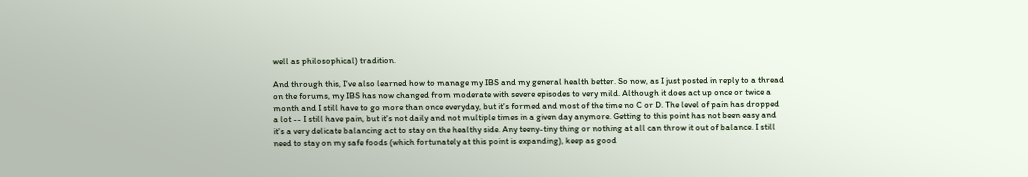well as philosophical) tradition.

And through this, I've also learned how to manage my IBS and my general health better. So now, as I just posted in reply to a thread on the forums, my IBS has now changed from moderate with severe episodes to very mild. Although it does act up once or twice a month and I still have to go more than once everyday, but it's formed and most of the time no C or D. The level of pain has dropped a lot -- I still have pain, but it's not daily and not multiple times in a given day anymore. Getting to this point has not been easy and it's a very delicate balancing act to stay on the healthy side. Any teeny-tiny thing or nothing at all can throw it out of balance. I still need to stay on my safe foods (which fortunately at this point is expanding), keep as good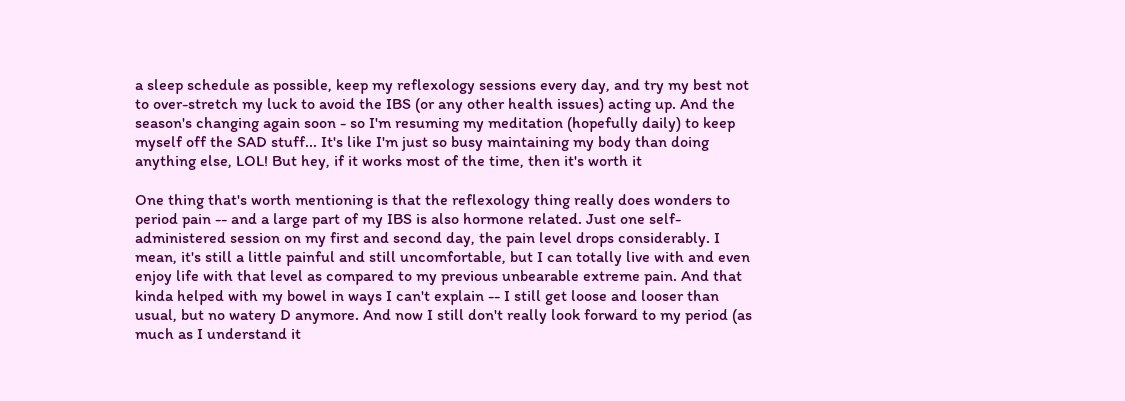a sleep schedule as possible, keep my reflexology sessions every day, and try my best not to over-stretch my luck to avoid the IBS (or any other health issues) acting up. And the season's changing again soon - so I'm resuming my meditation (hopefully daily) to keep myself off the SAD stuff... It's like I'm just so busy maintaining my body than doing anything else, LOL! But hey, if it works most of the time, then it's worth it

One thing that's worth mentioning is that the reflexology thing really does wonders to period pain -- and a large part of my IBS is also hormone related. Just one self-administered session on my first and second day, the pain level drops considerably. I mean, it's still a little painful and still uncomfortable, but I can totally live with and even enjoy life with that level as compared to my previous unbearable extreme pain. And that kinda helped with my bowel in ways I can't explain -- I still get loose and looser than usual, but no watery D anymore. And now I still don't really look forward to my period (as much as I understand it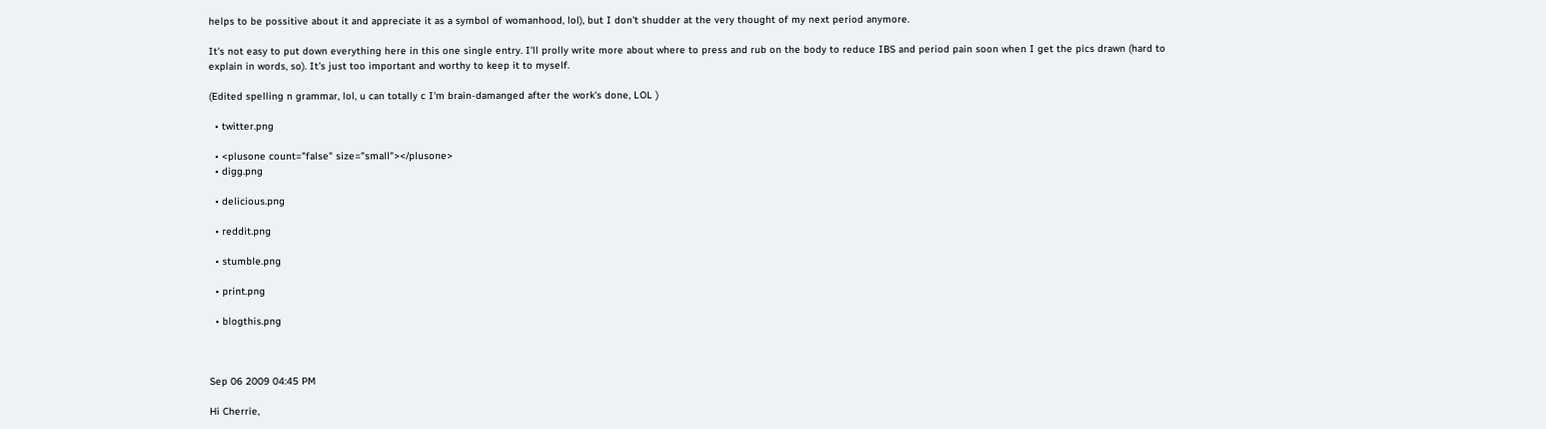helps to be possitive about it and appreciate it as a symbol of womanhood, lol), but I don't shudder at the very thought of my next period anymore.

It's not easy to put down everything here in this one single entry. I'll prolly write more about where to press and rub on the body to reduce IBS and period pain soon when I get the pics drawn (hard to explain in words, so). It's just too important and worthy to keep it to myself.

(Edited spelling n grammar, lol, u can totally c I'm brain-damanged after the work's done, LOL )

  • twitter.png

  • <plusone count="false" size="small"></plusone>
  • digg.png

  • delicious.png

  • reddit.png

  • stumble.png

  • print.png

  • blogthis.png



Sep 06 2009 04:45 PM

Hi Cherrie,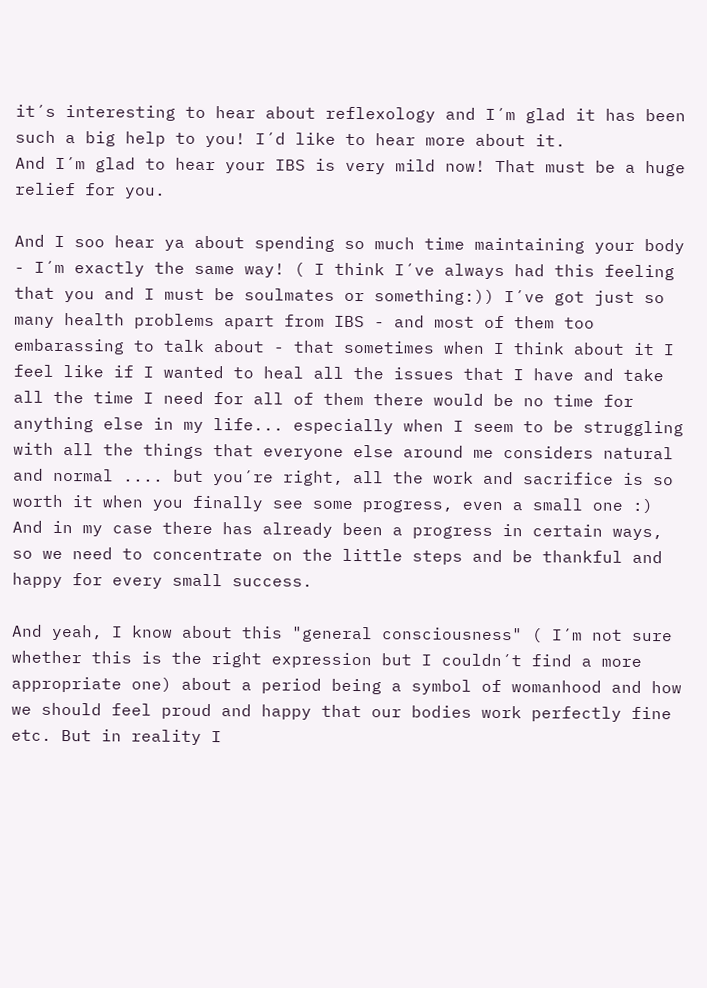it´s interesting to hear about reflexology and I´m glad it has been such a big help to you! I´d like to hear more about it.
And I´m glad to hear your IBS is very mild now! That must be a huge relief for you.

And I soo hear ya about spending so much time maintaining your body - I´m exactly the same way! ( I think I´ve always had this feeling that you and I must be soulmates or something:)) I´ve got just so many health problems apart from IBS - and most of them too embarassing to talk about - that sometimes when I think about it I feel like if I wanted to heal all the issues that I have and take all the time I need for all of them there would be no time for anything else in my life... especially when I seem to be struggling with all the things that everyone else around me considers natural and normal .... but you´re right, all the work and sacrifice is so worth it when you finally see some progress, even a small one :) And in my case there has already been a progress in certain ways, so we need to concentrate on the little steps and be thankful and happy for every small success.

And yeah, I know about this "general consciousness" ( I´m not sure whether this is the right expression but I couldn´t find a more appropriate one) about a period being a symbol of womanhood and how we should feel proud and happy that our bodies work perfectly fine etc. But in reality I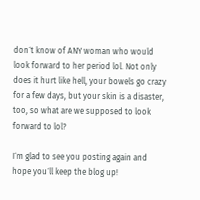don´t know of ANY woman who would look forward to her period lol. Not only does it hurt like hell, your bowels go crazy for a few days, but your skin is a disaster, too, so what are we supposed to look forward to lol?

I´m glad to see you posting again and hope you´ll keep the blog up!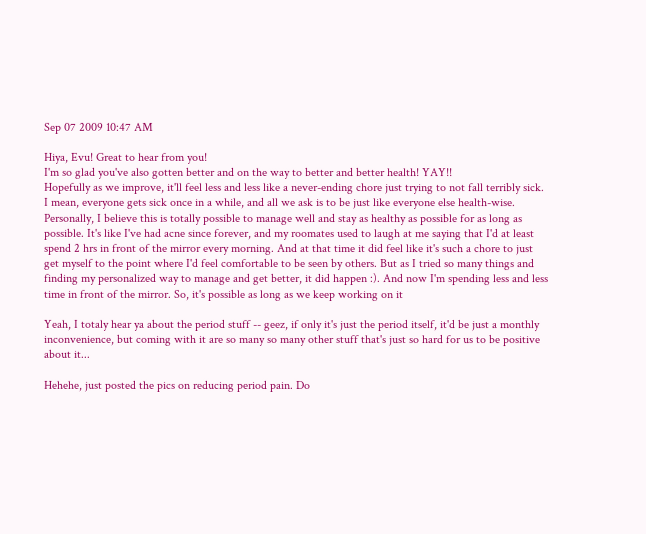Sep 07 2009 10:47 AM

Hiya, Evu! Great to hear from you!
I'm so glad you've also gotten better and on the way to better and better health! YAY!!
Hopefully as we improve, it'll feel less and less like a never-ending chore just trying to not fall terribly sick. I mean, everyone gets sick once in a while, and all we ask is to be just like everyone else health-wise. Personally, I believe this is totally possible to manage well and stay as healthy as possible for as long as possible. It's like I've had acne since forever, and my roomates used to laugh at me saying that I'd at least spend 2 hrs in front of the mirror every morning. And at that time it did feel like it's such a chore to just get myself to the point where I'd feel comfortable to be seen by others. But as I tried so many things and finding my personalized way to manage and get better, it did happen :). And now I'm spending less and less time in front of the mirror. So, it's possible as long as we keep working on it

Yeah, I totaly hear ya about the period stuff -- geez, if only it's just the period itself, it'd be just a monthly inconvenience, but coming with it are so many so many other stuff that's just so hard for us to be positive about it...

Hehehe, just posted the pics on reducing period pain. Do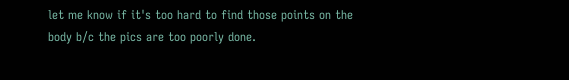let me know if it's too hard to find those points on the body b/c the pics are too poorly done.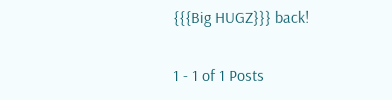{{{Big HUGZ}}} back!

1 - 1 of 1 Posts